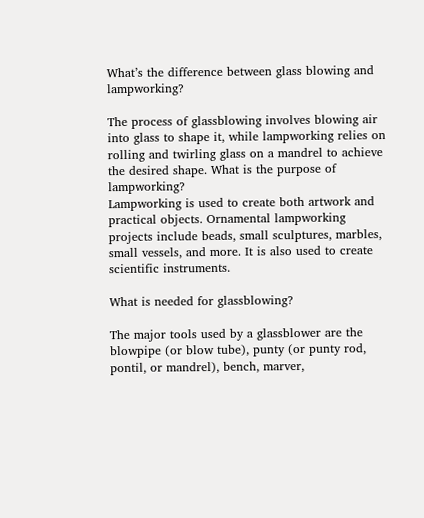What’s the difference between glass blowing and lampworking?

The process of glassblowing involves blowing air into glass to shape it, while lampworking relies on rolling and twirling glass on a mandrel to achieve the desired shape. What is the purpose of lampworking?
Lampworking is used to create both artwork and practical objects. Ornamental lampworking projects include beads, small sculptures, marbles, small vessels, and more. It is also used to create scientific instruments.

What is needed for glassblowing?

The major tools used by a glassblower are the blowpipe (or blow tube), punty (or punty rod, pontil, or mandrel), bench, marver,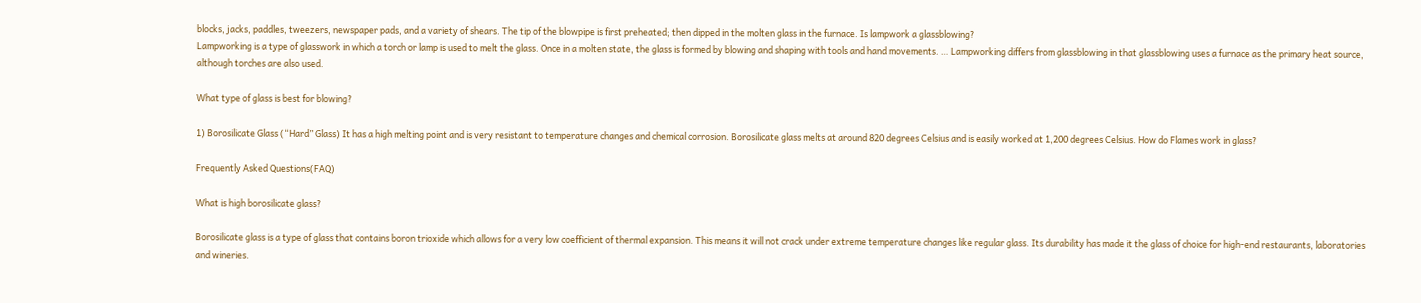blocks, jacks, paddles, tweezers, newspaper pads, and a variety of shears. The tip of the blowpipe is first preheated; then dipped in the molten glass in the furnace. Is lampwork a glassblowing?
Lampworking is a type of glasswork in which a torch or lamp is used to melt the glass. Once in a molten state, the glass is formed by blowing and shaping with tools and hand movements. … Lampworking differs from glassblowing in that glassblowing uses a furnace as the primary heat source, although torches are also used.

What type of glass is best for blowing?

1) Borosilicate Glass (“Hard” Glass) It has a high melting point and is very resistant to temperature changes and chemical corrosion. Borosilicate glass melts at around 820 degrees Celsius and is easily worked at 1,200 degrees Celsius. How do Flames work in glass?

Frequently Asked Questions(FAQ)

What is high borosilicate glass?

Borosilicate glass is a type of glass that contains boron trioxide which allows for a very low coefficient of thermal expansion. This means it will not crack under extreme temperature changes like regular glass. Its durability has made it the glass of choice for high-end restaurants, laboratories and wineries.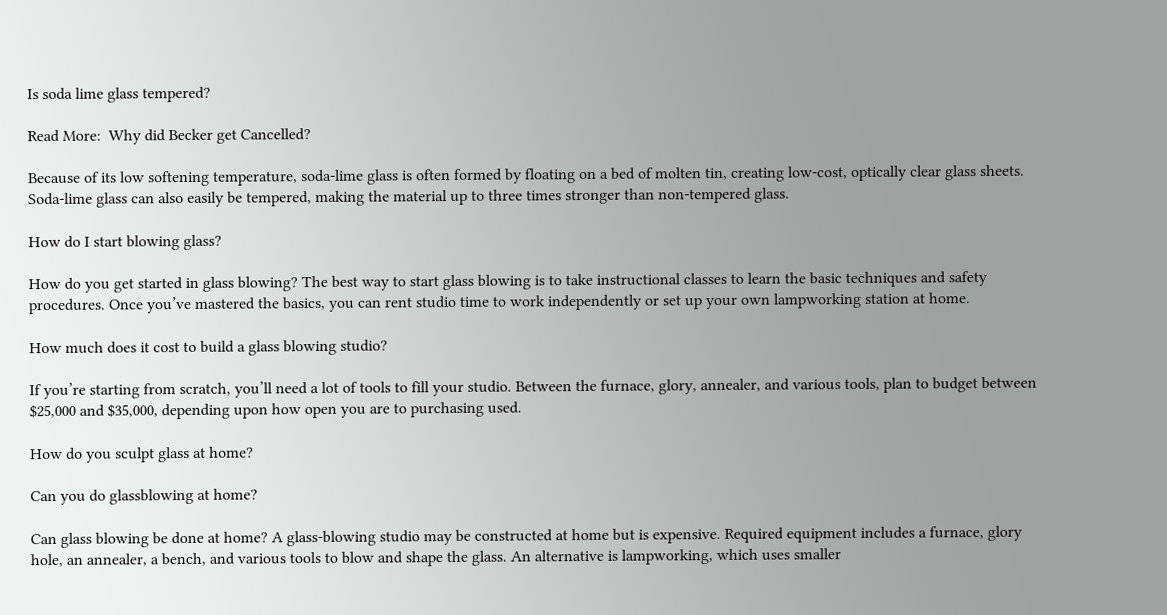Is soda lime glass tempered?

Read More:  Why did Becker get Cancelled?

Because of its low softening temperature, soda-lime glass is often formed by floating on a bed of molten tin, creating low-cost, optically clear glass sheets. Soda-lime glass can also easily be tempered, making the material up to three times stronger than non-tempered glass.

How do I start blowing glass?

How do you get started in glass blowing? The best way to start glass blowing is to take instructional classes to learn the basic techniques and safety procedures. Once you’ve mastered the basics, you can rent studio time to work independently or set up your own lampworking station at home.

How much does it cost to build a glass blowing studio?

If you’re starting from scratch, you’ll need a lot of tools to fill your studio. Between the furnace, glory, annealer, and various tools, plan to budget between $25,000 and $35,000, depending upon how open you are to purchasing used.

How do you sculpt glass at home?

Can you do glassblowing at home?

Can glass blowing be done at home? A glass-blowing studio may be constructed at home but is expensive. Required equipment includes a furnace, glory hole, an annealer, a bench, and various tools to blow and shape the glass. An alternative is lampworking, which uses smaller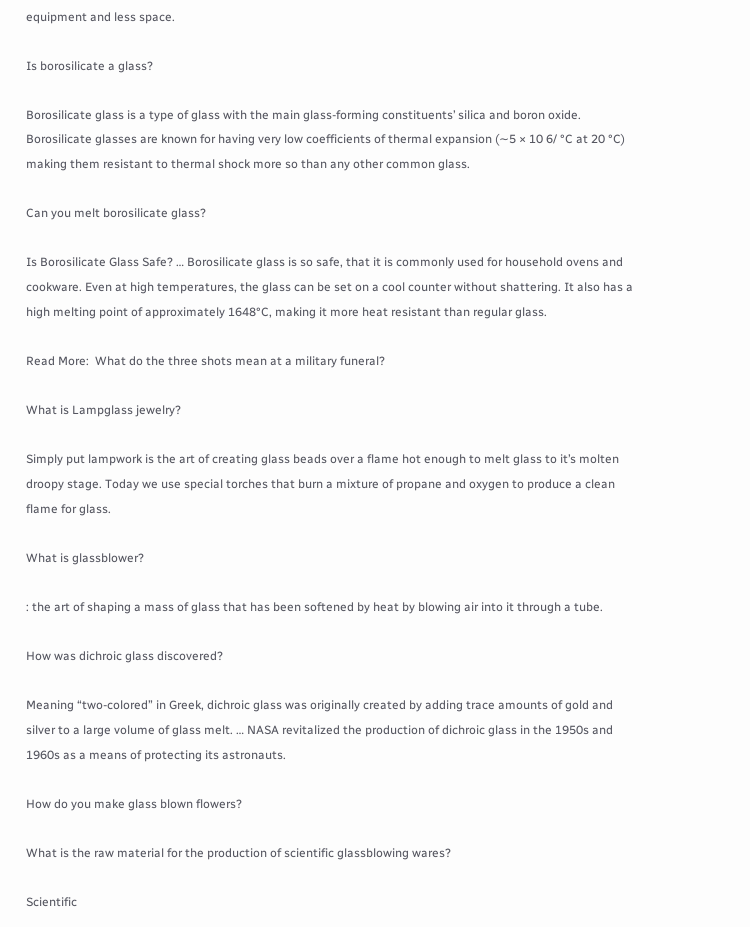equipment and less space.

Is borosilicate a glass?

Borosilicate glass is a type of glass with the main glass-forming constituents’ silica and boron oxide. Borosilicate glasses are known for having very low coefficients of thermal expansion (∼5 × 10 6/ °C at 20 °C) making them resistant to thermal shock more so than any other common glass.

Can you melt borosilicate glass?

Is Borosilicate Glass Safe? … Borosilicate glass is so safe, that it is commonly used for household ovens and cookware. Even at high temperatures, the glass can be set on a cool counter without shattering. It also has a high melting point of approximately 1648°C, making it more heat resistant than regular glass.

Read More:  What do the three shots mean at a military funeral?

What is Lampglass jewelry?

Simply put lampwork is the art of creating glass beads over a flame hot enough to melt glass to it’s molten droopy stage. Today we use special torches that burn a mixture of propane and oxygen to produce a clean flame for glass.

What is glassblower?

: the art of shaping a mass of glass that has been softened by heat by blowing air into it through a tube.

How was dichroic glass discovered?

Meaning “two-colored” in Greek, dichroic glass was originally created by adding trace amounts of gold and silver to a large volume of glass melt. … NASA revitalized the production of dichroic glass in the 1950s and 1960s as a means of protecting its astronauts.

How do you make glass blown flowers?

What is the raw material for the production of scientific glassblowing wares?

Scientific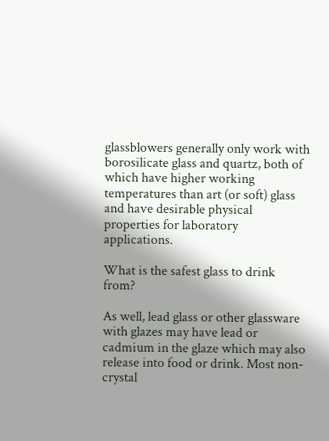glassblowers generally only work with borosilicate glass and quartz, both of which have higher working temperatures than art (or soft) glass and have desirable physical properties for laboratory applications.

What is the safest glass to drink from?

As well, lead glass or other glassware with glazes may have lead or cadmium in the glaze which may also release into food or drink. Most non-crystal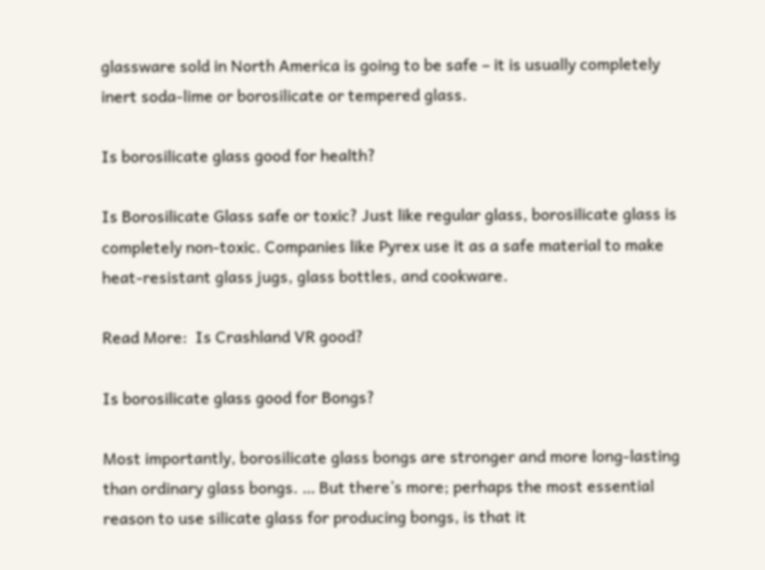glassware sold in North America is going to be safe – it is usually completely inert soda-lime or borosilicate or tempered glass.

Is borosilicate glass good for health?

Is Borosilicate Glass safe or toxic? Just like regular glass, borosilicate glass is completely non-toxic. Companies like Pyrex use it as a safe material to make heat-resistant glass jugs, glass bottles, and cookware.

Read More:  Is Crashland VR good?

Is borosilicate glass good for Bongs?

Most importantly, borosilicate glass bongs are stronger and more long-lasting than ordinary glass bongs. … But there’s more; perhaps the most essential reason to use silicate glass for producing bongs, is that it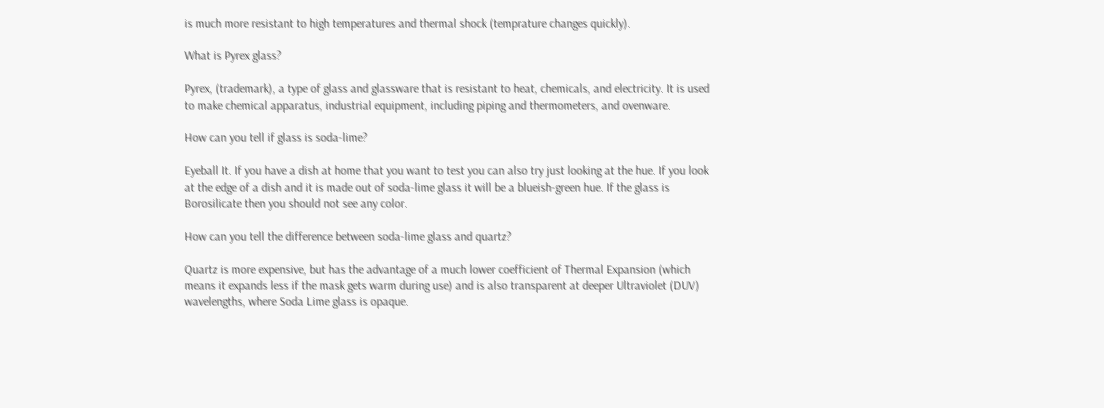is much more resistant to high temperatures and thermal shock (temprature changes quickly).

What is Pyrex glass?

Pyrex, (trademark), a type of glass and glassware that is resistant to heat, chemicals, and electricity. It is used to make chemical apparatus, industrial equipment, including piping and thermometers, and ovenware.

How can you tell if glass is soda-lime?

Eyeball It. If you have a dish at home that you want to test you can also try just looking at the hue. If you look at the edge of a dish and it is made out of soda-lime glass it will be a blueish-green hue. If the glass is Borosilicate then you should not see any color.

How can you tell the difference between soda-lime glass and quartz?

Quartz is more expensive, but has the advantage of a much lower coefficient of Thermal Expansion (which means it expands less if the mask gets warm during use) and is also transparent at deeper Ultraviolet (DUV) wavelengths, where Soda Lime glass is opaque.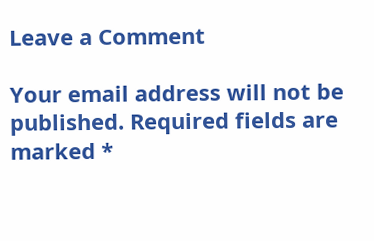Leave a Comment

Your email address will not be published. Required fields are marked *